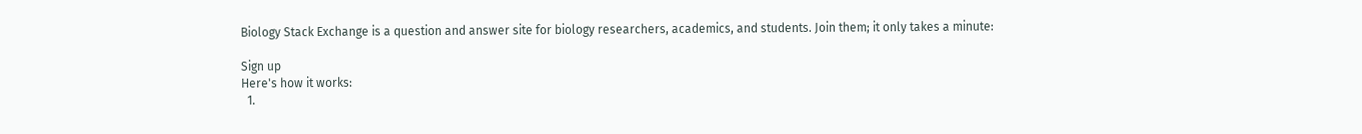Biology Stack Exchange is a question and answer site for biology researchers, academics, and students. Join them; it only takes a minute:

Sign up
Here's how it works:
  1.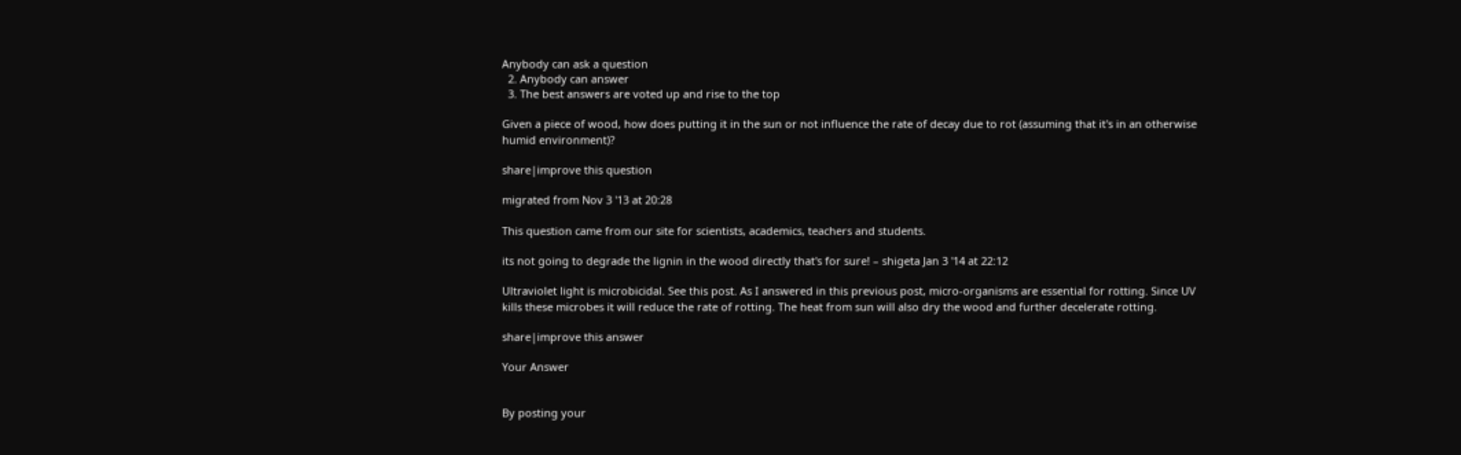Anybody can ask a question
  2. Anybody can answer
  3. The best answers are voted up and rise to the top

Given a piece of wood, how does putting it in the sun or not influence the rate of decay due to rot (assuming that it's in an otherwise humid environment)?

share|improve this question

migrated from Nov 3 '13 at 20:28

This question came from our site for scientists, academics, teachers and students.

its not going to degrade the lignin in the wood directly that's for sure! – shigeta Jan 3 '14 at 22:12

Ultraviolet light is microbicidal. See this post. As I answered in this previous post, micro-organisms are essential for rotting. Since UV kills these microbes it will reduce the rate of rotting. The heat from sun will also dry the wood and further decelerate rotting.

share|improve this answer

Your Answer


By posting your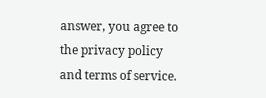answer, you agree to the privacy policy and terms of service.